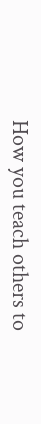How you teach others to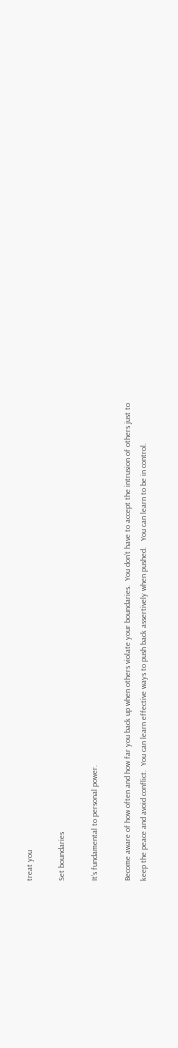treat you

Set boundaries

It’s fundamental to personal power.

Become aware of how often and how far you back up when others violate your boundaries.  You don’t have to accept the intrusion of others just to keep the peace and avoid conflict.  You can learn effective ways to push back assertively when pushed.   You can learn to be in control.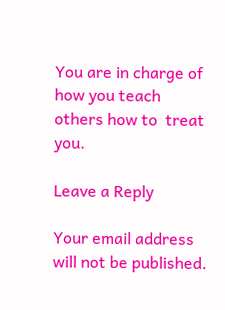You are in charge of how you teach others how to  treat you.

Leave a Reply

Your email address will not be published.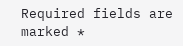Required fields are marked *